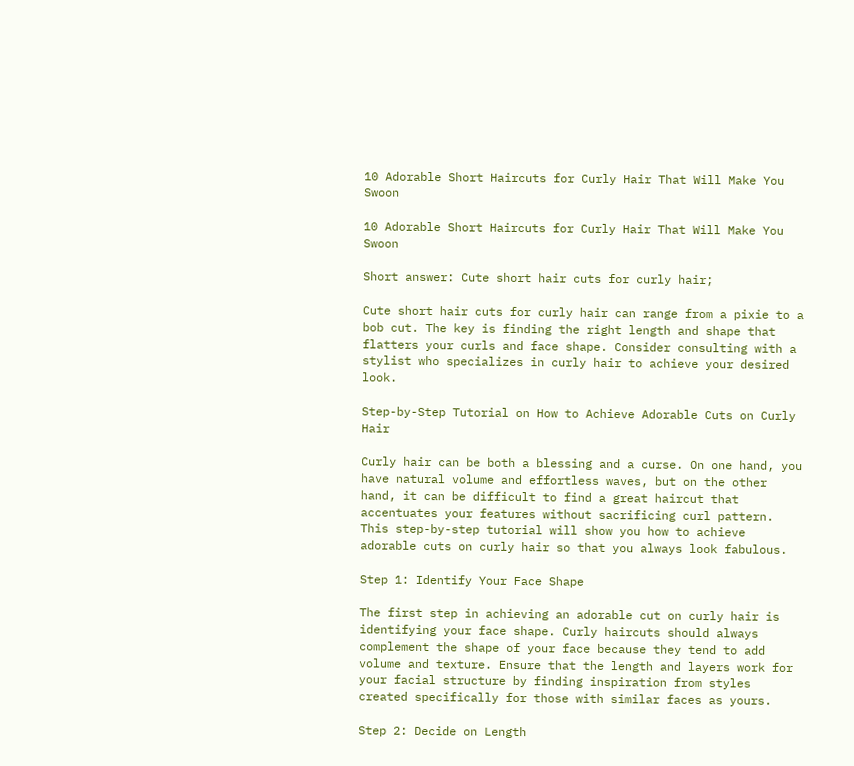10 Adorable Short Haircuts for Curly Hair That Will Make You Swoon

10 Adorable Short Haircuts for Curly Hair That Will Make You Swoon

Short answer: Cute short hair cuts for curly hair;

Cute short hair cuts for curly hair can range from a pixie to a bob cut. The key is finding the right length and shape that flatters your curls and face shape. Consider consulting with a stylist who specializes in curly hair to achieve your desired look.

Step-by-Step Tutorial on How to Achieve Adorable Cuts on Curly Hair

Curly hair can be both a blessing and a curse. On one hand, you have natural volume and effortless waves, but on the other hand, it can be difficult to find a great haircut that accentuates your features without sacrificing curl pattern. This step-by-step tutorial will show you how to achieve adorable cuts on curly hair so that you always look fabulous.

Step 1: Identify Your Face Shape

The first step in achieving an adorable cut on curly hair is identifying your face shape. Curly haircuts should always complement the shape of your face because they tend to add volume and texture. Ensure that the length and layers work for your facial structure by finding inspiration from styles created specifically for those with similar faces as yours.

Step 2: Decide on Length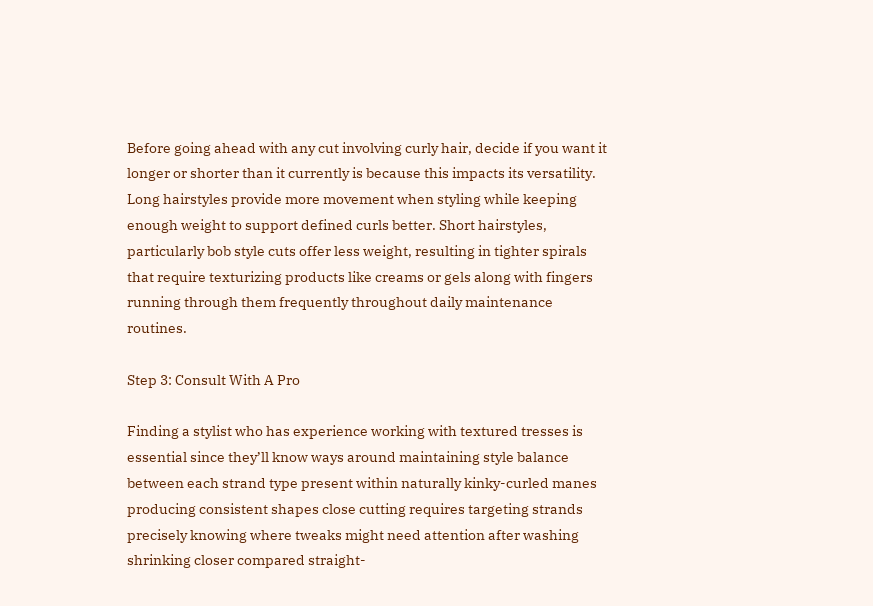Before going ahead with any cut involving curly hair, decide if you want it longer or shorter than it currently is because this impacts its versatility. Long hairstyles provide more movement when styling while keeping enough weight to support defined curls better. Short hairstyles, particularly bob style cuts offer less weight, resulting in tighter spirals that require texturizing products like creams or gels along with fingers running through them frequently throughout daily maintenance routines.

Step 3: Consult With A Pro

Finding a stylist who has experience working with textured tresses is essential since they’ll know ways around maintaining style balance between each strand type present within naturally kinky-curled manes producing consistent shapes close cutting requires targeting strands precisely knowing where tweaks might need attention after washing shrinking closer compared straight-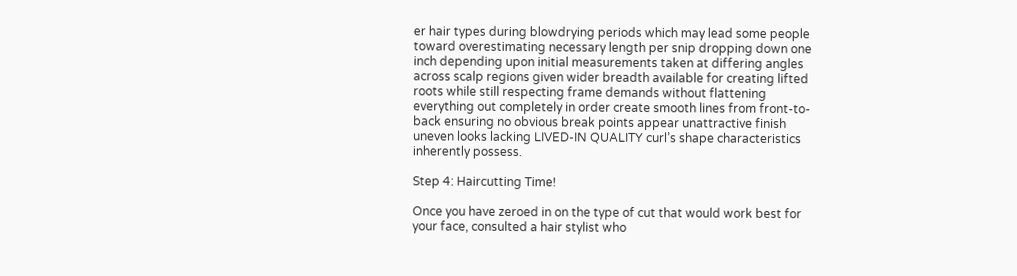er hair types during blowdrying periods which may lead some people toward overestimating necessary length per snip dropping down one inch depending upon initial measurements taken at differing angles across scalp regions given wider breadth available for creating lifted roots while still respecting frame demands without flattening everything out completely in order create smooth lines from front-to-back ensuring no obvious break points appear unattractive finish uneven looks lacking LIVED-IN QUALITY curl’s shape characteristics inherently possess.

Step 4: Haircutting Time!

Once you have zeroed in on the type of cut that would work best for your face, consulted a hair stylist who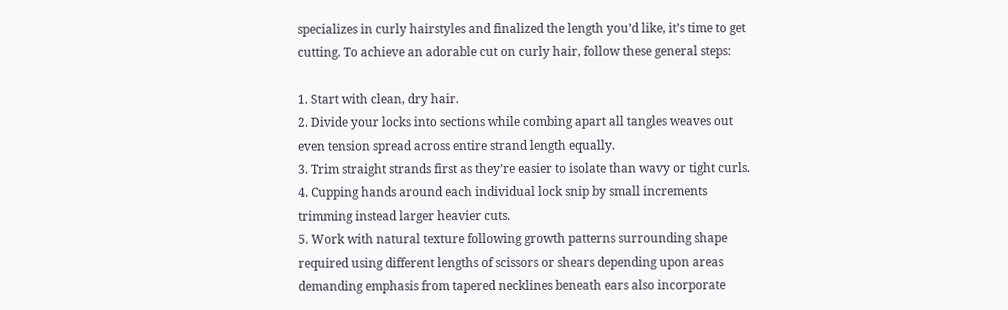specializes in curly hairstyles and finalized the length you’d like, it’s time to get cutting. To achieve an adorable cut on curly hair, follow these general steps:

1. Start with clean, dry hair.
2. Divide your locks into sections while combing apart all tangles weaves out even tension spread across entire strand length equally.
3. Trim straight strands first as they’re easier to isolate than wavy or tight curls.
4. Cupping hands around each individual lock snip by small increments trimming instead larger heavier cuts.
5. Work with natural texture following growth patterns surrounding shape required using different lengths of scissors or shears depending upon areas demanding emphasis from tapered necklines beneath ears also incorporate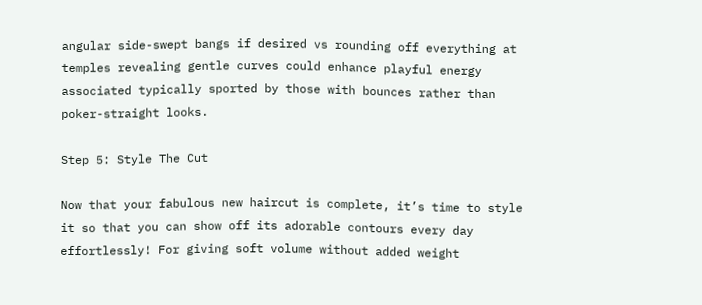angular side-swept bangs if desired vs rounding off everything at temples revealing gentle curves could enhance playful energy associated typically sported by those with bounces rather than poker-straight looks.

Step 5: Style The Cut

Now that your fabulous new haircut is complete, it’s time to style it so that you can show off its adorable contours every day effortlessly! For giving soft volume without added weight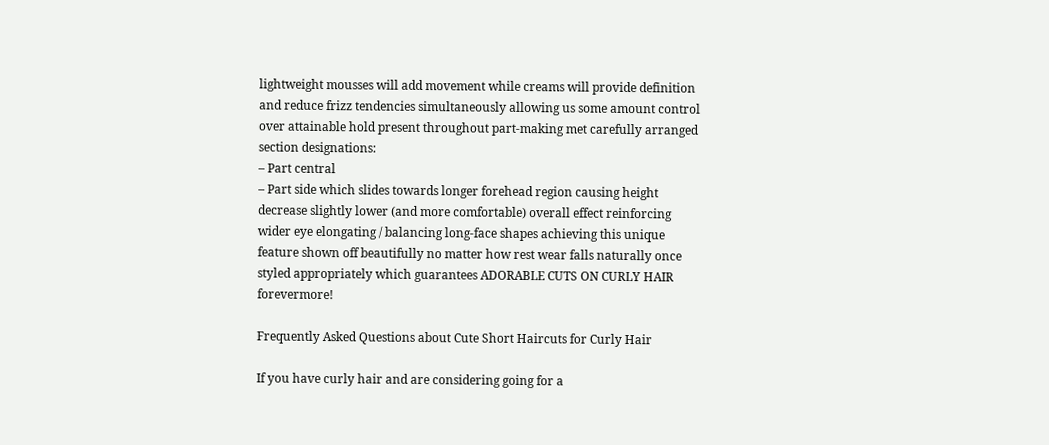lightweight mousses will add movement while creams will provide definition and reduce frizz tendencies simultaneously allowing us some amount control over attainable hold present throughout part-making met carefully arranged section designations:
– Part central
– Part side which slides towards longer forehead region causing height decrease slightly lower (and more comfortable) overall effect reinforcing wider eye elongating / balancing long-face shapes achieving this unique feature shown off beautifully no matter how rest wear falls naturally once styled appropriately which guarantees ADORABLE CUTS ON CURLY HAIR forevermore!

Frequently Asked Questions about Cute Short Haircuts for Curly Hair

If you have curly hair and are considering going for a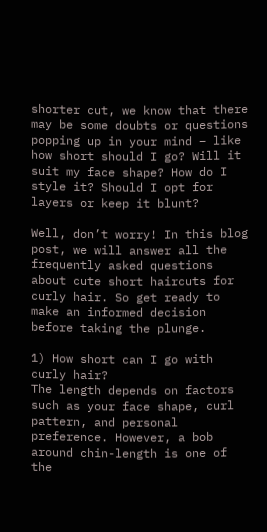shorter cut, we know that there may be some doubts or questions popping up in your mind – like how short should I go? Will it suit my face shape? How do I style it? Should I opt for layers or keep it blunt?

Well, don’t worry! In this blog post, we will answer all the frequently asked questions about cute short haircuts for curly hair. So get ready to make an informed decision before taking the plunge.

1) How short can I go with curly hair?
The length depends on factors such as your face shape, curl pattern, and personal preference. However, a bob around chin-length is one of the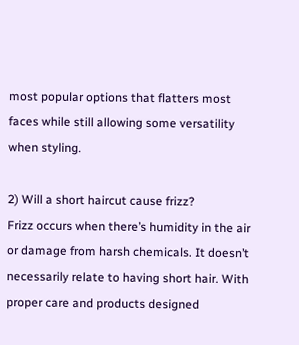most popular options that flatters most faces while still allowing some versatility when styling.

2) Will a short haircut cause frizz?
Frizz occurs when there’s humidity in the air or damage from harsh chemicals. It doesn’t necessarily relate to having short hair. With proper care and products designed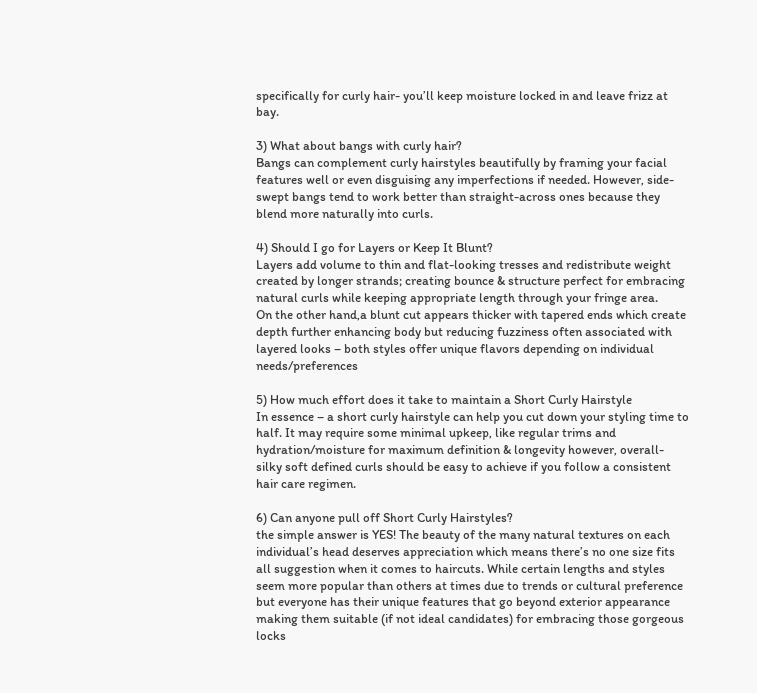specifically for curly hair- you’ll keep moisture locked in and leave frizz at bay.

3) What about bangs with curly hair?
Bangs can complement curly hairstyles beautifully by framing your facial features well or even disguising any imperfections if needed. However, side-swept bangs tend to work better than straight-across ones because they blend more naturally into curls.

4) Should I go for Layers or Keep It Blunt?
Layers add volume to thin and flat-looking tresses and redistribute weight created by longer strands; creating bounce & structure perfect for embracing natural curls while keeping appropriate length through your fringe area.
On the other hand,a blunt cut appears thicker with tapered ends which create depth further enhancing body but reducing fuzziness often associated with layered looks – both styles offer unique flavors depending on individual needs/preferences

5) How much effort does it take to maintain a Short Curly Hairstyle
In essence – a short curly hairstyle can help you cut down your styling time to half. It may require some minimal upkeep, like regular trims and hydration/moisture for maximum definition & longevity however, overall- silky soft defined curls should be easy to achieve if you follow a consistent hair care regimen.

6) Can anyone pull off Short Curly Hairstyles?
the simple answer is YES! The beauty of the many natural textures on each individual’s head deserves appreciation which means there’s no one size fits all suggestion when it comes to haircuts. While certain lengths and styles seem more popular than others at times due to trends or cultural preference but everyone has their unique features that go beyond exterior appearance making them suitable (if not ideal candidates) for embracing those gorgeous locks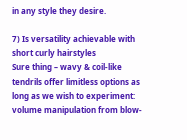in any style they desire.

7) Is versatility achievable with short curly hairstyles
Sure thing – wavy & coil-like tendrils offer limitless options as long as we wish to experiment: volume manipulation from blow-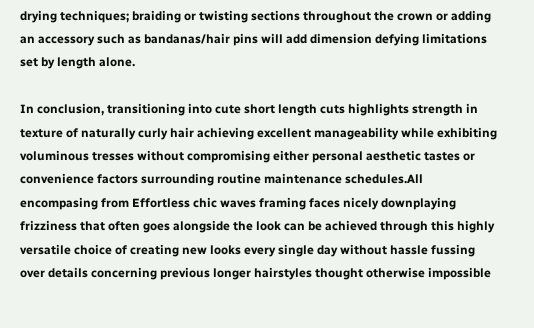drying techniques; braiding or twisting sections throughout the crown or adding an accessory such as bandanas/hair pins will add dimension defying limitations set by length alone.

In conclusion, transitioning into cute short length cuts highlights strength in texture of naturally curly hair achieving excellent manageability while exhibiting voluminous tresses without compromising either personal aesthetic tastes or convenience factors surrounding routine maintenance schedules.All encompasing from Effortless chic waves framing faces nicely downplaying frizziness that often goes alongside the look can be achieved through this highly versatile choice of creating new looks every single day without hassle fussing over details concerning previous longer hairstyles thought otherwise impossible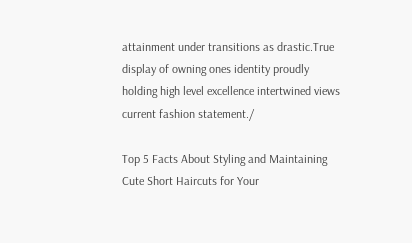attainment under transitions as drastic.True display of owning ones identity proudly holding high level excellence intertwined views current fashion statement./

Top 5 Facts About Styling and Maintaining Cute Short Haircuts for Your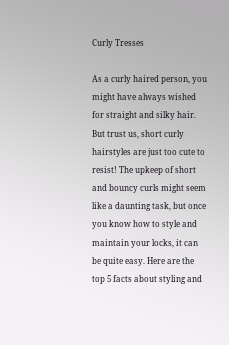Curly Tresses

As a curly haired person, you might have always wished for straight and silky hair. But trust us, short curly hairstyles are just too cute to resist! The upkeep of short and bouncy curls might seem like a daunting task, but once you know how to style and maintain your locks, it can be quite easy. Here are the top 5 facts about styling and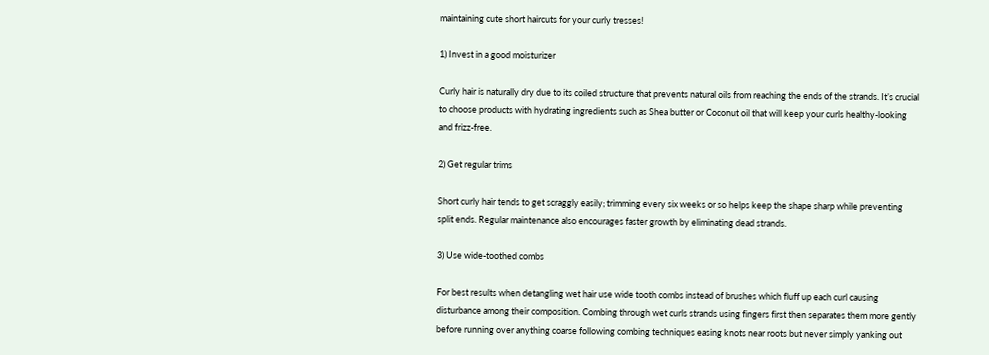maintaining cute short haircuts for your curly tresses!

1) Invest in a good moisturizer

Curly hair is naturally dry due to its coiled structure that prevents natural oils from reaching the ends of the strands. It’s crucial to choose products with hydrating ingredients such as Shea butter or Coconut oil that will keep your curls healthy-looking and frizz-free.

2) Get regular trims

Short curly hair tends to get scraggly easily; trimming every six weeks or so helps keep the shape sharp while preventing split ends. Regular maintenance also encourages faster growth by eliminating dead strands.

3) Use wide-toothed combs

For best results when detangling wet hair use wide tooth combs instead of brushes which fluff up each curl causing disturbance among their composition. Combing through wet curls strands using fingers first then separates them more gently before running over anything coarse following combing techniques easing knots near roots but never simply yanking out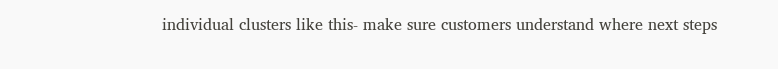individual clusters like this- make sure customers understand where next steps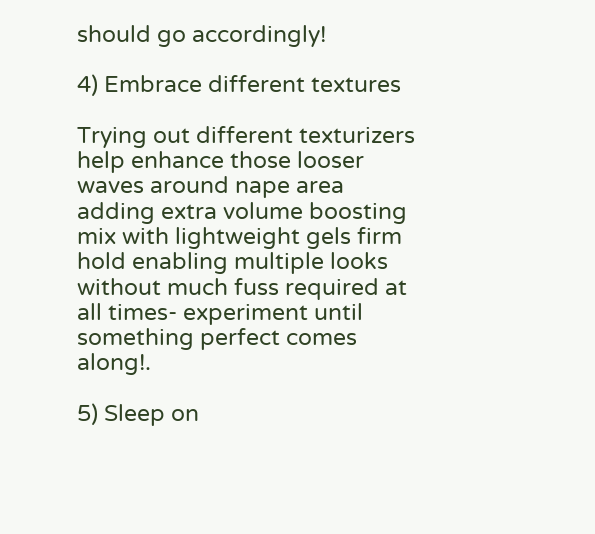should go accordingly!

4) Embrace different textures

Trying out different texturizers help enhance those looser waves around nape area adding extra volume boosting mix with lightweight gels firm hold enabling multiple looks without much fuss required at all times- experiment until something perfect comes along!.

5) Sleep on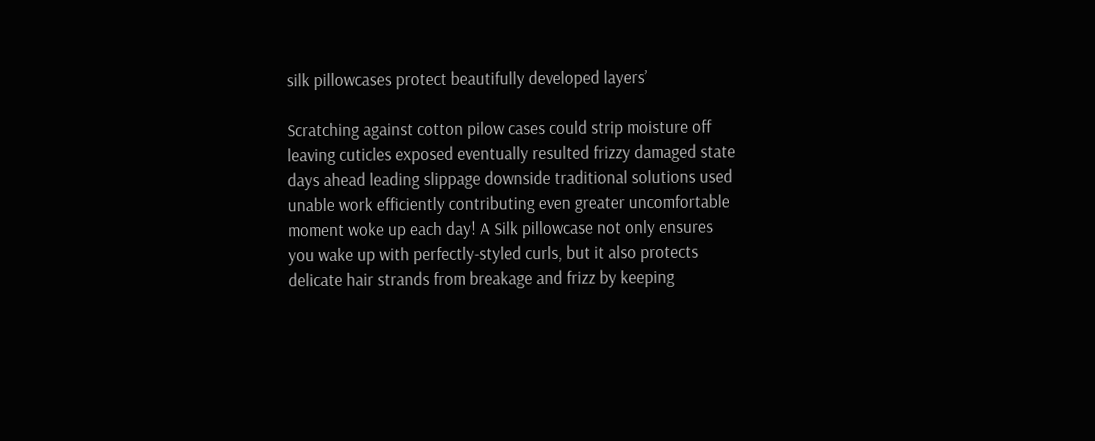silk pillowcases protect beautifully developed layers’

Scratching against cotton pilow cases could strip moisture off leaving cuticles exposed eventually resulted frizzy damaged state days ahead leading slippage downside traditional solutions used unable work efficiently contributing even greater uncomfortable moment woke up each day! A Silk pillowcase not only ensures you wake up with perfectly-styled curls, but it also protects delicate hair strands from breakage and frizz by keeping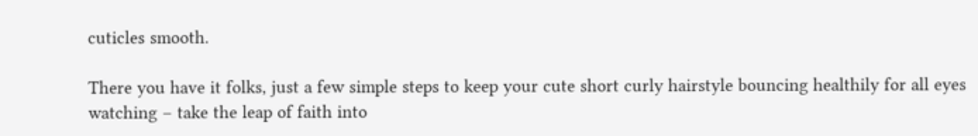cuticles smooth.

There you have it folks, just a few simple steps to keep your cute short curly hairstyle bouncing healthily for all eyes watching – take the leap of faith into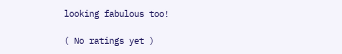looking fabulous too!

( No ratings yet )